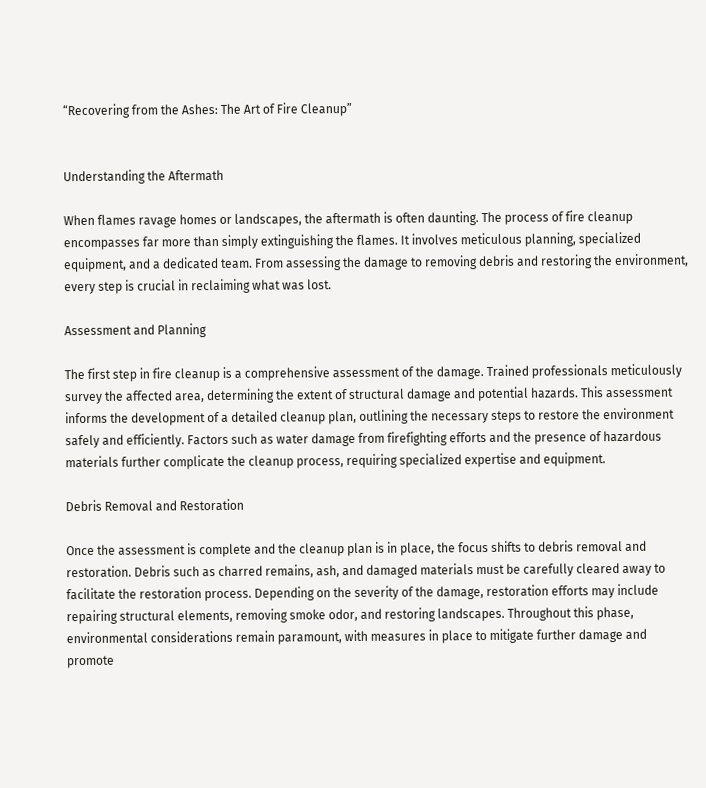“Recovering from the Ashes: The Art of Fire Cleanup”


Understanding the Aftermath

When flames ravage homes or landscapes, the aftermath is often daunting. The process of fire cleanup encompasses far more than simply extinguishing the flames. It involves meticulous planning, specialized equipment, and a dedicated team. From assessing the damage to removing debris and restoring the environment, every step is crucial in reclaiming what was lost.

Assessment and Planning

The first step in fire cleanup is a comprehensive assessment of the damage. Trained professionals meticulously survey the affected area, determining the extent of structural damage and potential hazards. This assessment informs the development of a detailed cleanup plan, outlining the necessary steps to restore the environment safely and efficiently. Factors such as water damage from firefighting efforts and the presence of hazardous materials further complicate the cleanup process, requiring specialized expertise and equipment.

Debris Removal and Restoration

Once the assessment is complete and the cleanup plan is in place, the focus shifts to debris removal and restoration. Debris such as charred remains, ash, and damaged materials must be carefully cleared away to facilitate the restoration process. Depending on the severity of the damage, restoration efforts may include repairing structural elements, removing smoke odor, and restoring landscapes. Throughout this phase, environmental considerations remain paramount, with measures in place to mitigate further damage and promote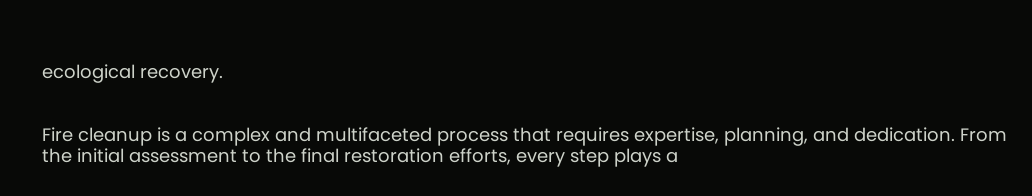ecological recovery.


Fire cleanup is a complex and multifaceted process that requires expertise, planning, and dedication. From the initial assessment to the final restoration efforts, every step plays a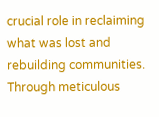crucial role in reclaiming what was lost and rebuilding communities. Through meticulous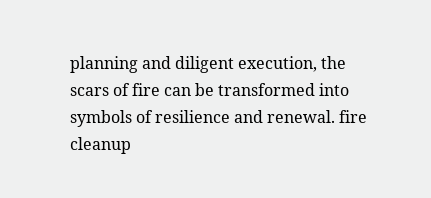planning and diligent execution, the scars of fire can be transformed into symbols of resilience and renewal. fire cleanup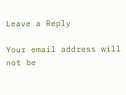Leave a Reply

Your email address will not be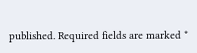published. Required fields are marked *